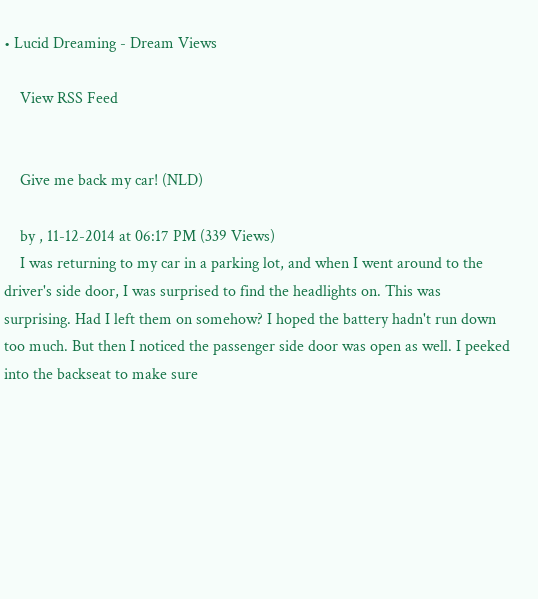• Lucid Dreaming - Dream Views

    View RSS Feed


    Give me back my car! (NLD)

    by , 11-12-2014 at 06:17 PM (339 Views)
    I was returning to my car in a parking lot, and when I went around to the driver's side door, I was surprised to find the headlights on. This was surprising. Had I left them on somehow? I hoped the battery hadn't run down too much. But then I noticed the passenger side door was open as well. I peeked into the backseat to make sure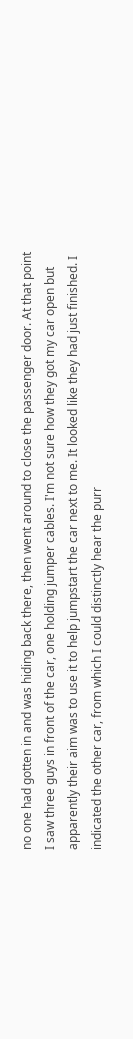no one had gotten in and was hiding back there, then went around to close the passenger door. At that point I saw three guys in front of the car, one holding jumper cables. I'm not sure how they got my car open but apparently their aim was to use it to help jumpstart the car next to me. It looked like they had just finished. I indicated the other car, from which I could distinctly hear the purr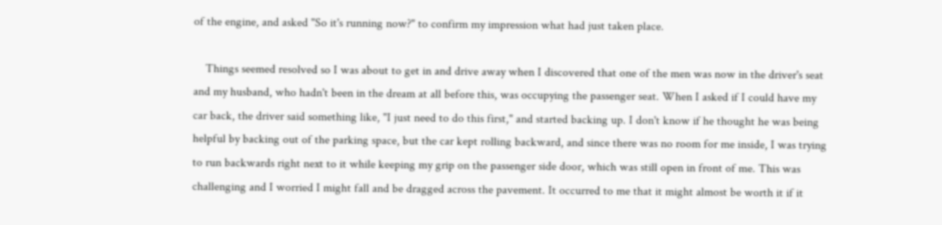of the engine, and asked "So it's running now?" to confirm my impression what had just taken place.

    Things seemed resolved so I was about to get in and drive away when I discovered that one of the men was now in the driver's seat and my husband, who hadn't been in the dream at all before this, was occupying the passenger seat. When I asked if I could have my car back, the driver said something like, "I just need to do this first," and started backing up. I don't know if he thought he was being helpful by backing out of the parking space, but the car kept rolling backward, and since there was no room for me inside, I was trying to run backwards right next to it while keeping my grip on the passenger side door, which was still open in front of me. This was challenging and I worried I might fall and be dragged across the pavement. It occurred to me that it might almost be worth it if it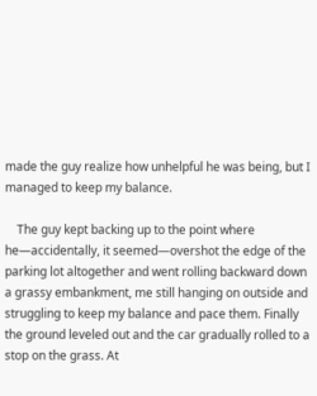made the guy realize how unhelpful he was being, but I managed to keep my balance.

    The guy kept backing up to the point where he—accidentally, it seemed—overshot the edge of the parking lot altogether and went rolling backward down a grassy embankment, me still hanging on outside and struggling to keep my balance and pace them. Finally the ground leveled out and the car gradually rolled to a stop on the grass. At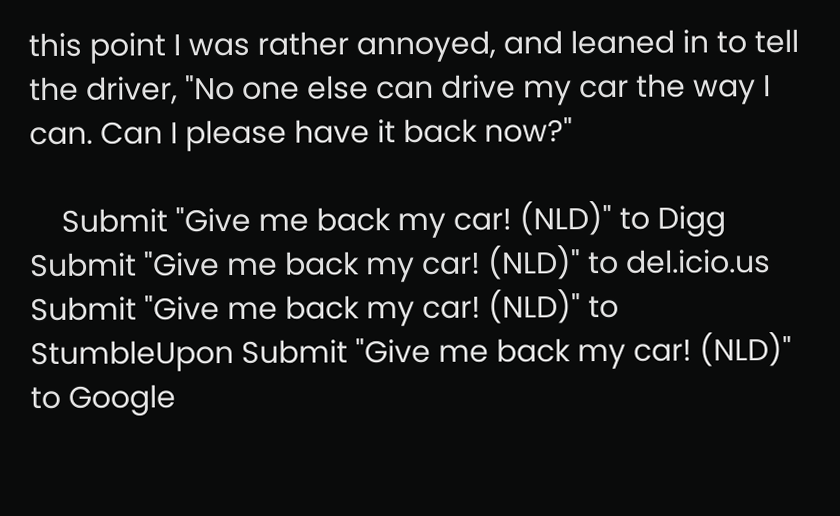this point I was rather annoyed, and leaned in to tell the driver, "No one else can drive my car the way I can. Can I please have it back now?"

    Submit "Give me back my car! (NLD)" to Digg Submit "Give me back my car! (NLD)" to del.icio.us Submit "Give me back my car! (NLD)" to StumbleUpon Submit "Give me back my car! (NLD)" to Google